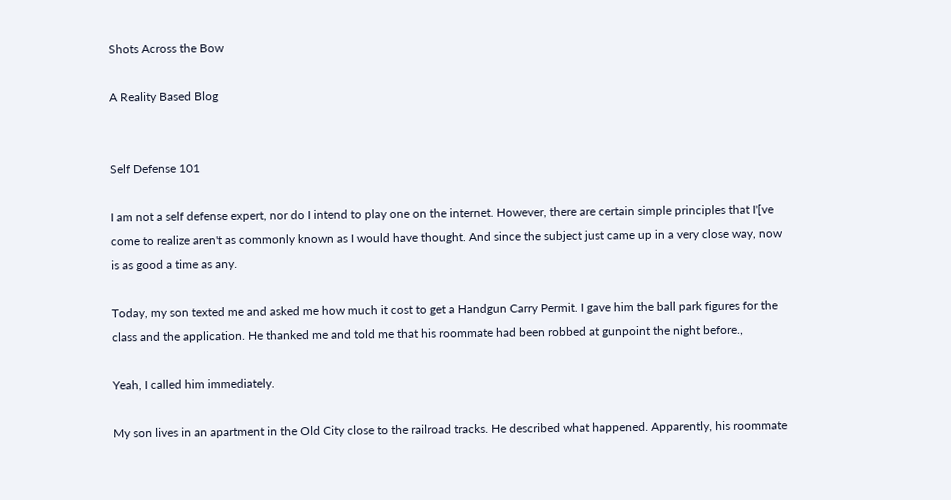Shots Across the Bow

A Reality Based Blog


Self Defense 101

I am not a self defense expert, nor do I intend to play one on the internet. However, there are certain simple principles that I'[ve come to realize aren't as commonly known as I would have thought. And since the subject just came up in a very close way, now is as good a time as any.

Today, my son texted me and asked me how much it cost to get a Handgun Carry Permit. I gave him the ball park figures for the class and the application. He thanked me and told me that his roommate had been robbed at gunpoint the night before.,

Yeah, I called him immediately.

My son lives in an apartment in the Old City close to the railroad tracks. He described what happened. Apparently, his roommate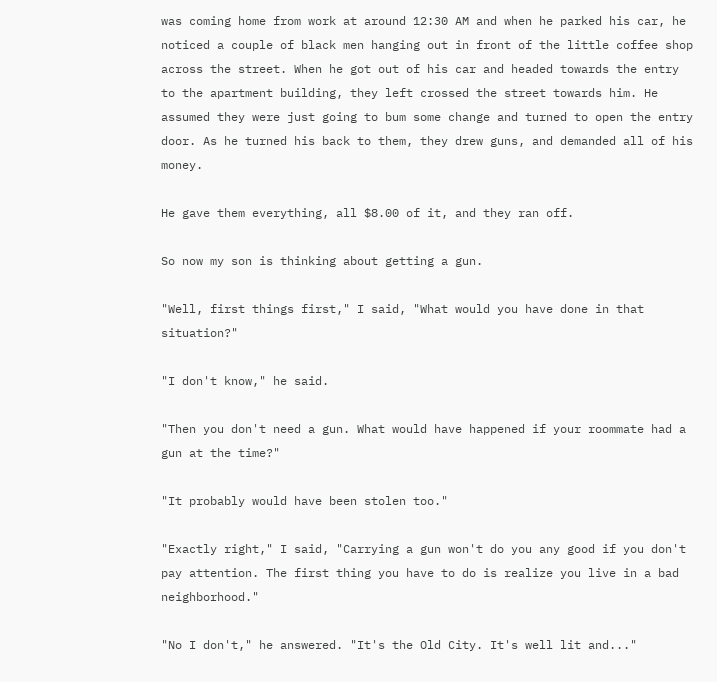was coming home from work at around 12:30 AM and when he parked his car, he noticed a couple of black men hanging out in front of the little coffee shop across the street. When he got out of his car and headed towards the entry to the apartment building, they left crossed the street towards him. He assumed they were just going to bum some change and turned to open the entry door. As he turned his back to them, they drew guns, and demanded all of his money.

He gave them everything, all $8.00 of it, and they ran off.

So now my son is thinking about getting a gun.

"Well, first things first," I said, "What would you have done in that situation?"

"I don't know," he said.

"Then you don't need a gun. What would have happened if your roommate had a gun at the time?"

"It probably would have been stolen too."

"Exactly right," I said, "Carrying a gun won't do you any good if you don't pay attention. The first thing you have to do is realize you live in a bad neighborhood."

"No I don't," he answered. "It's the Old City. It's well lit and..."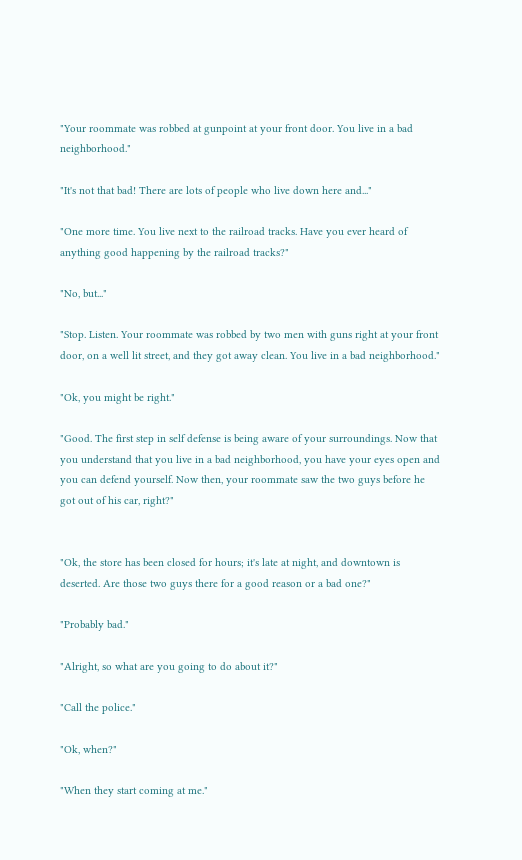"Your roommate was robbed at gunpoint at your front door. You live in a bad neighborhood."

"It's not that bad! There are lots of people who live down here and..."

"One more time. You live next to the railroad tracks. Have you ever heard of anything good happening by the railroad tracks?"

"No, but..."

"Stop. Listen. Your roommate was robbed by two men with guns right at your front door, on a well lit street, and they got away clean. You live in a bad neighborhood."

"Ok, you might be right."

"Good. The first step in self defense is being aware of your surroundings. Now that you understand that you live in a bad neighborhood, you have your eyes open and you can defend yourself. Now then, your roommate saw the two guys before he got out of his car, right?"


"Ok, the store has been closed for hours; it's late at night, and downtown is deserted. Are those two guys there for a good reason or a bad one?"

"Probably bad."

"Alright, so what are you going to do about it?"

"Call the police."

"Ok, when?"

"When they start coming at me."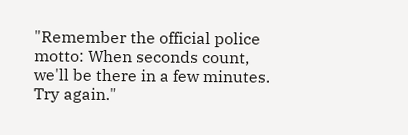"Remember the official police motto: When seconds count, we'll be there in a few minutes. Try again."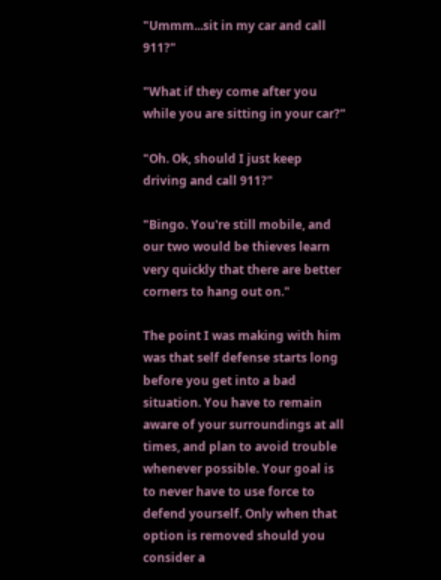"Ummm...sit in my car and call 911?"

"What if they come after you while you are sitting in your car?"

"Oh. Ok, should I just keep driving and call 911?"

"Bingo. You're still mobile, and our two would be thieves learn very quickly that there are better corners to hang out on."

The point I was making with him was that self defense starts long before you get into a bad situation. You have to remain aware of your surroundings at all times, and plan to avoid trouble whenever possible. Your goal is to never have to use force to defend yourself. Only when that option is removed should you consider a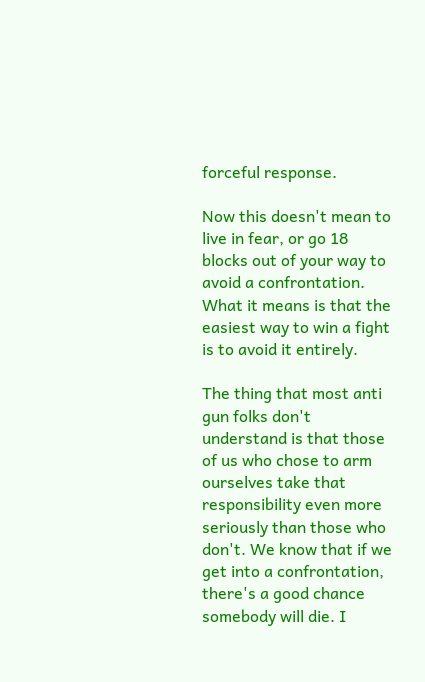forceful response.

Now this doesn't mean to live in fear, or go 18 blocks out of your way to avoid a confrontation. What it means is that the easiest way to win a fight is to avoid it entirely.

The thing that most anti gun folks don't understand is that those of us who chose to arm ourselves take that responsibility even more seriously than those who don't. We know that if we get into a confrontation, there's a good chance somebody will die. I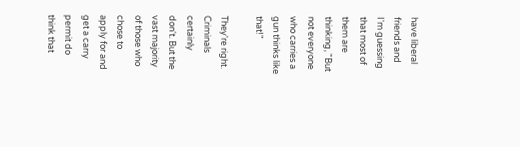have liberal friends and I'm guessing that most of them are thinking, "But not everyone who carries a gun thinks like that!"

They're right. Criminals certainly don't. But the vast majority of those who chose to apply for and get a carry permit do think that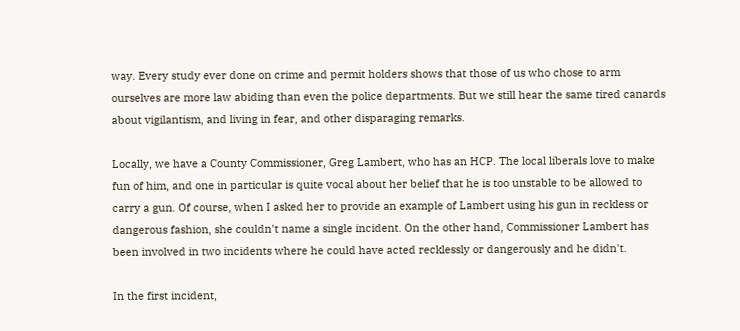way. Every study ever done on crime and permit holders shows that those of us who chose to arm ourselves are more law abiding than even the police departments. But we still hear the same tired canards about vigilantism, and living in fear, and other disparaging remarks.

Locally, we have a County Commissioner, Greg Lambert, who has an HCP. The local liberals love to make fun of him, and one in particular is quite vocal about her belief that he is too unstable to be allowed to carry a gun. Of course, when I asked her to provide an example of Lambert using his gun in reckless or dangerous fashion, she couldn't name a single incident. On the other hand, Commissioner Lambert has been involved in two incidents where he could have acted recklessly or dangerously and he didn't.

In the first incident,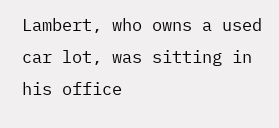Lambert, who owns a used car lot, was sitting in his office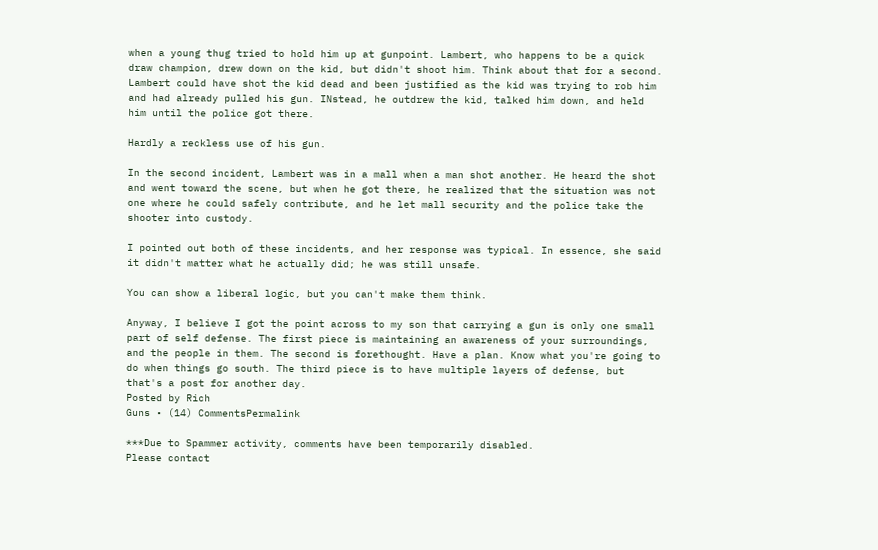when a young thug tried to hold him up at gunpoint. Lambert, who happens to be a quick draw champion, drew down on the kid, but didn't shoot him. Think about that for a second. Lambert could have shot the kid dead and been justified as the kid was trying to rob him and had already pulled his gun. INstead, he outdrew the kid, talked him down, and held him until the police got there.

Hardly a reckless use of his gun.

In the second incident, Lambert was in a mall when a man shot another. He heard the shot and went toward the scene, but when he got there, he realized that the situation was not one where he could safely contribute, and he let mall security and the police take the shooter into custody.

I pointed out both of these incidents, and her response was typical. In essence, she said it didn't matter what he actually did; he was still unsafe.

You can show a liberal logic, but you can't make them think.

Anyway, I believe I got the point across to my son that carrying a gun is only one small part of self defense. The first piece is maintaining an awareness of your surroundings, and the people in them. The second is forethought. Have a plan. Know what you're going to do when things go south. The third piece is to have multiple layers of defense, but that's a post for another day.
Posted by Rich
Guns • (14) CommentsPermalink

***Due to Spammer activity, comments have been temporarily disabled.
Please contact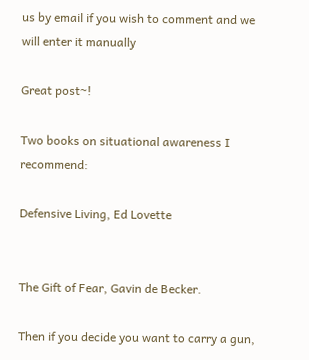us by email if you wish to comment and we will enter it manually

Great post~!

Two books on situational awareness I recommend:

Defensive Living, Ed Lovette


The Gift of Fear, Gavin de Becker.

Then if you decide you want to carry a gun,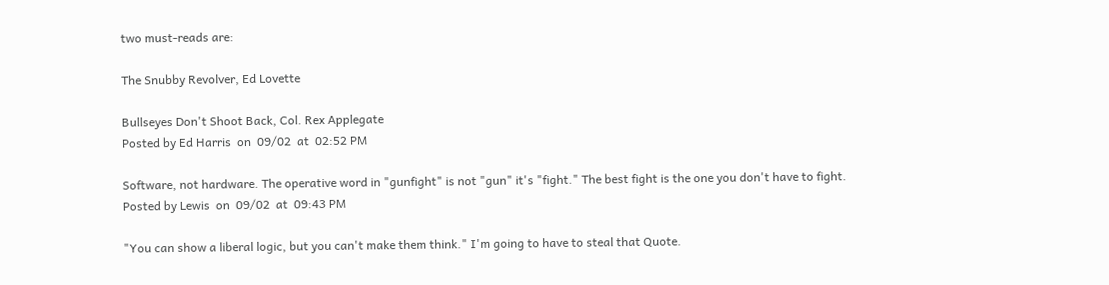two must-reads are:

The Snubby Revolver, Ed Lovette

Bullseyes Don't Shoot Back, Col. Rex Applegate
Posted by Ed Harris  on  09/02  at  02:52 PM

Software, not hardware. The operative word in "gunfight" is not "gun" it's "fight." The best fight is the one you don't have to fight.
Posted by Lewis  on  09/02  at  09:43 PM

"You can show a liberal logic, but you can't make them think." I'm going to have to steal that Quote.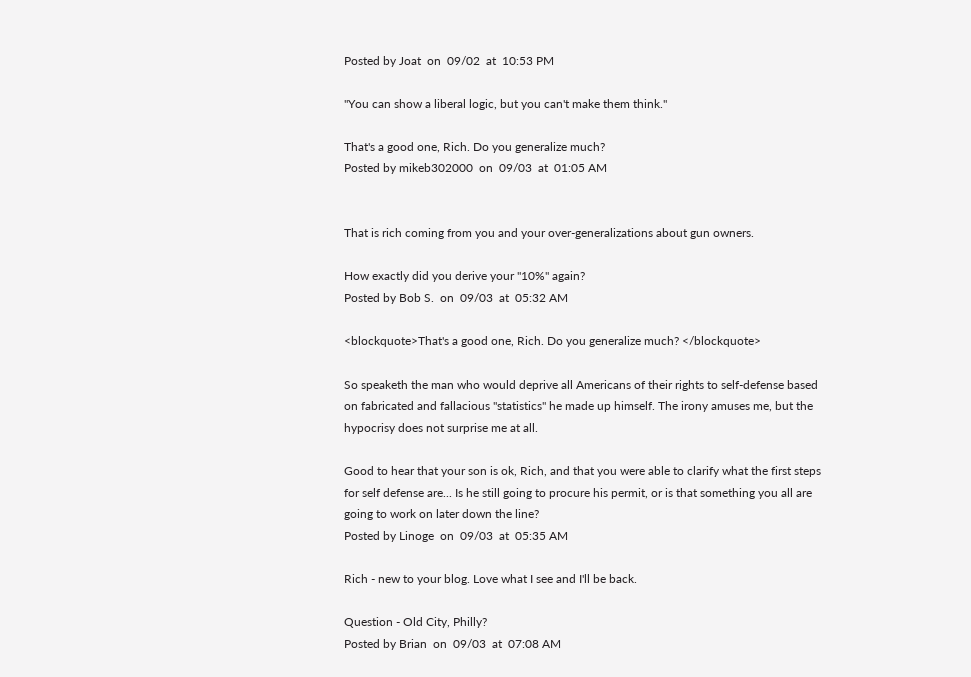Posted by Joat  on  09/02  at  10:53 PM

"You can show a liberal logic, but you can't make them think."

That's a good one, Rich. Do you generalize much?
Posted by mikeb302000  on  09/03  at  01:05 AM


That is rich coming from you and your over-generalizations about gun owners.

How exactly did you derive your "10%" again?
Posted by Bob S.  on  09/03  at  05:32 AM

<blockquote>That's a good one, Rich. Do you generalize much? </blockquote>

So speaketh the man who would deprive all Americans of their rights to self-defense based on fabricated and fallacious "statistics" he made up himself. The irony amuses me, but the hypocrisy does not surprise me at all.

Good to hear that your son is ok, Rich, and that you were able to clarify what the first steps for self defense are... Is he still going to procure his permit, or is that something you all are going to work on later down the line?
Posted by Linoge  on  09/03  at  05:35 AM

Rich - new to your blog. Love what I see and I'll be back.

Question - Old City, Philly?
Posted by Brian  on  09/03  at  07:08 AM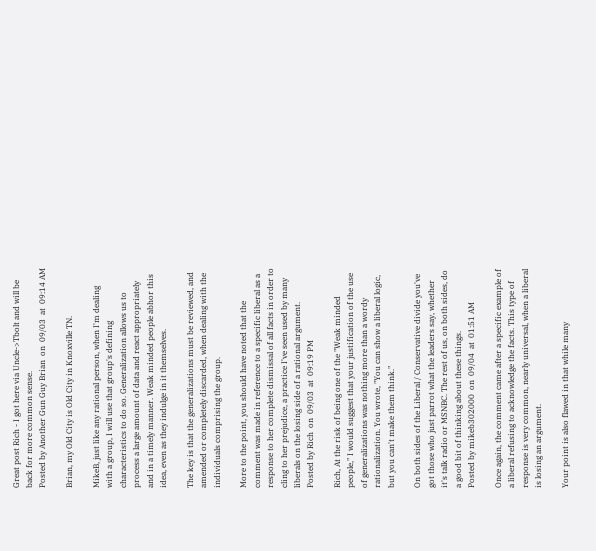Great post Rich - I got here via Uncle->Tbolt and will be back for more common sense.
Posted by Another Gun Guy Brian  on  09/03  at  09:14 AM

Brian, my Old City is Old City in Knoxville TN.

MikeB, just like any rational person, when I'm dealing with a group, I will use that group's defining characteristics to do so. Generalization allows us to process a large amount of data and react appropriately and in a timely manner. Weak minded people abhor this idea, even as they indulge in it themselves.

The key is that the generalizations must be reviewed, and amended or completely discarded, when dealing with the individuals comprising the group.

More to the point, you should have noted that the comment was made in reference to a specific liberal as a response to her complete dismissal of all facts in order to cling to her prejudice, a practice I've seen used by many liberals on the losing side of a rational argument.
Posted by Rich  on  09/03  at  09:19 PM

Rich, At the risk of being one of the "Weak minded people," I would suggest that your justification of the use of generalizations was nothing more than a wordy rationalization. You wrote, "You can show a liberal logic, but you can't make them think."

On both sides of the Liberal / Conservative divide you've got those who just parrot what the leaders say, whether it's talk radio or MSNBC. The rest of us, on both sides, do a good bit of thinking about these things.
Posted by mikeb302000  on  09/04  at  01:51 AM

Once again, the comment came after a specific example of a liberal refusing to acknowledge the facts. This type of response is very common, nearly universal, when a liberal is losing an argument.

Your point is also flawed in that while many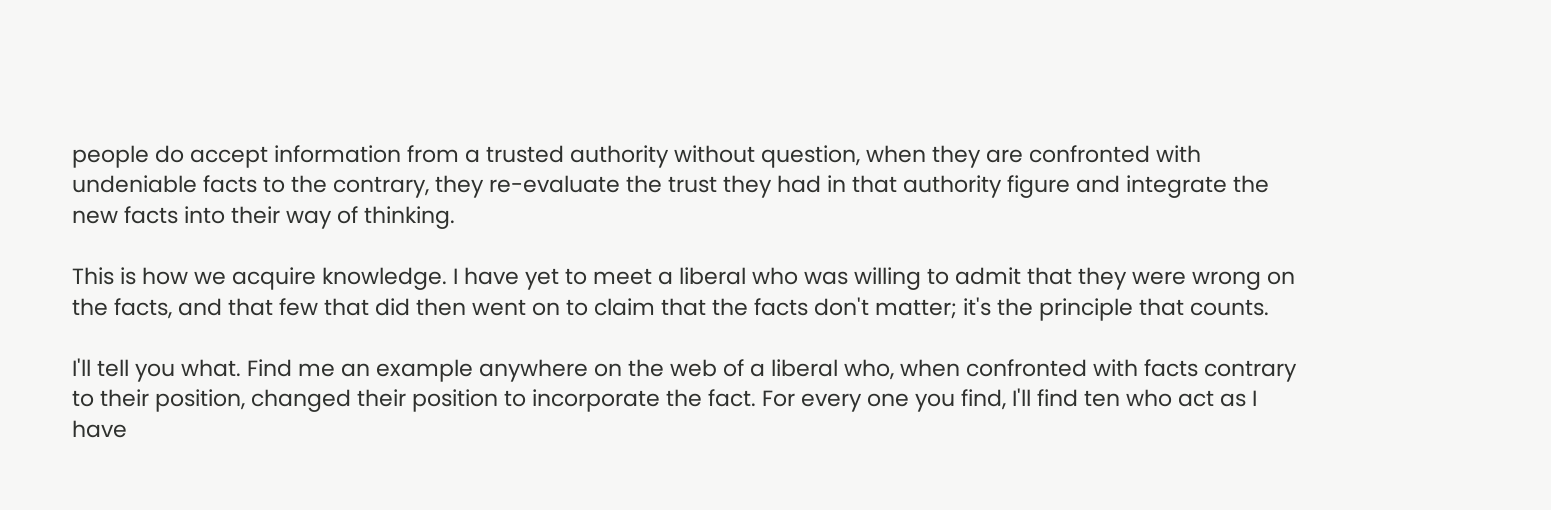people do accept information from a trusted authority without question, when they are confronted with undeniable facts to the contrary, they re-evaluate the trust they had in that authority figure and integrate the new facts into their way of thinking.

This is how we acquire knowledge. I have yet to meet a liberal who was willing to admit that they were wrong on the facts, and that few that did then went on to claim that the facts don't matter; it's the principle that counts.

I'll tell you what. Find me an example anywhere on the web of a liberal who, when confronted with facts contrary to their position, changed their position to incorporate the fact. For every one you find, I'll find ten who act as I have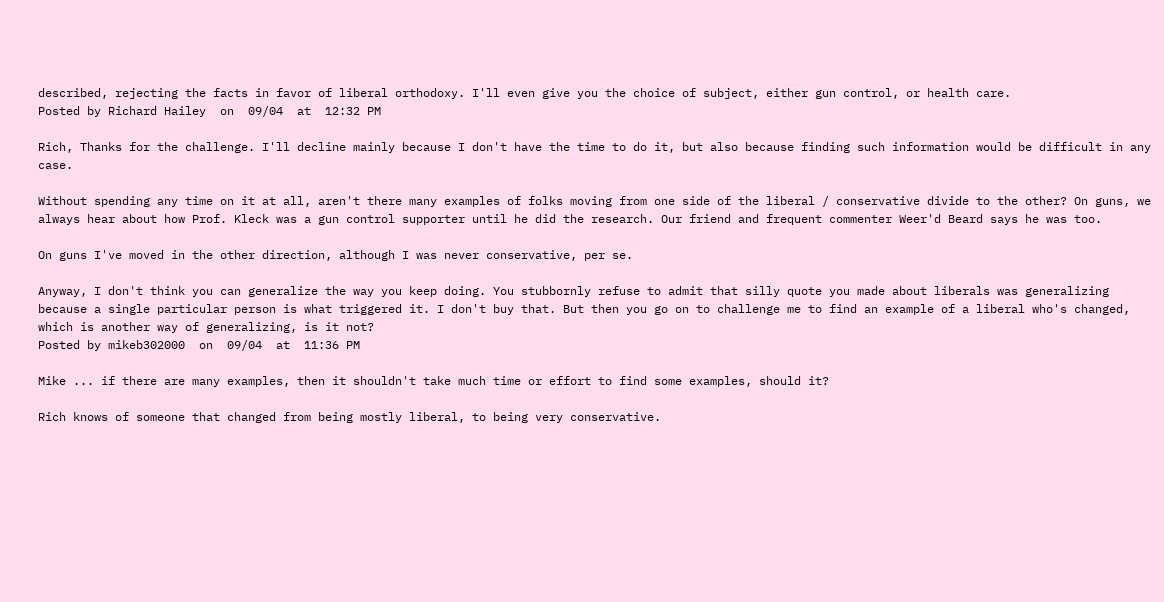described, rejecting the facts in favor of liberal orthodoxy. I'll even give you the choice of subject, either gun control, or health care.
Posted by Richard Hailey  on  09/04  at  12:32 PM

Rich, Thanks for the challenge. I'll decline mainly because I don't have the time to do it, but also because finding such information would be difficult in any case.

Without spending any time on it at all, aren't there many examples of folks moving from one side of the liberal / conservative divide to the other? On guns, we always hear about how Prof. Kleck was a gun control supporter until he did the research. Our friend and frequent commenter Weer'd Beard says he was too.

On guns I've moved in the other direction, although I was never conservative, per se.

Anyway, I don't think you can generalize the way you keep doing. You stubbornly refuse to admit that silly quote you made about liberals was generalizing because a single particular person is what triggered it. I don't buy that. But then you go on to challenge me to find an example of a liberal who's changed, which is another way of generalizing, is it not?
Posted by mikeb302000  on  09/04  at  11:36 PM

Mike ... if there are many examples, then it shouldn't take much time or effort to find some examples, should it?

Rich knows of someone that changed from being mostly liberal, to being very conservative.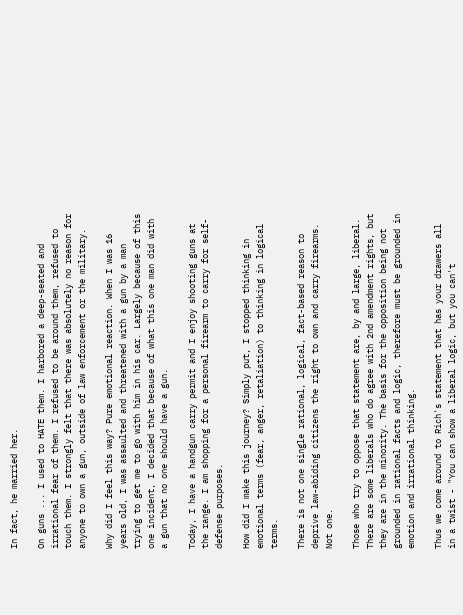In fact, he married her.

On guns ... I used to HATE them. I harbored a deep-seated and irrational fear of them. I refused to be around them, refused to touch them. I strongly felt that there was absolutely no reason for anyone to own a gun, outside of law enforcement or the military.

Why did I feel this way? Pure emotional reaction. When I was 16 years old, I was assaulted and threatened with a gun by a man trying to get me to go with him in his car. Largely because of this one incident, I decided that because of what this one man did with a gun that no one should have a gun.

Today, I have a handgun carry permit and I enjoy shooting guns at the range. I am shopping for a personal firearm to carry for self-defense purposes.

How did I make this journey? Simply put, I stopped thinking in emotional terms (fear, anger, retaliation) to thinking in logical terms.

There is not one single rational, logical, fact-based reason to deprive law-abiding citizens the right to own and carry firearms. Not one.

Those who try to oppose that statement are, by and large, liberal. There are some liberals who do agree with 2nd amendment rights, but they are in the minority. The basis for the opposition being not grounded in rational facts and logic, therefore must be grounded in emotion and irrational thinking.

Thus we come around to Rich's statement that has your drawers all in a twist - "You can show a liberal logic, but you can't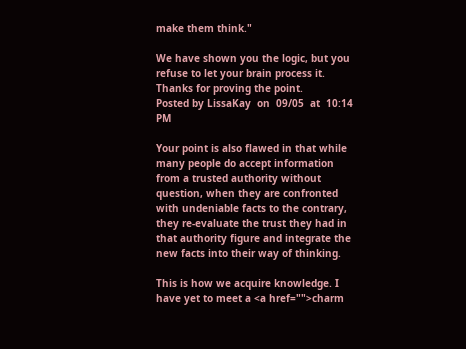make them think."

We have shown you the logic, but you refuse to let your brain process it. Thanks for proving the point.
Posted by LissaKay  on  09/05  at  10:14 PM

Your point is also flawed in that while many people do accept information from a trusted authority without question, when they are confronted with undeniable facts to the contrary, they re-evaluate the trust they had in that authority figure and integrate the new facts into their way of thinking.

This is how we acquire knowledge. I have yet to meet a <a href="">charm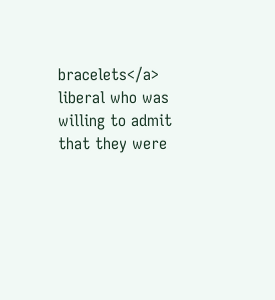bracelets</a> liberal who was willing to admit that they were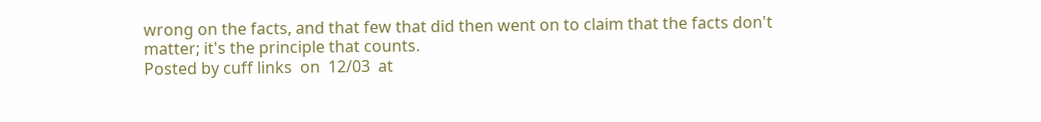wrong on the facts, and that few that did then went on to claim that the facts don't matter; it's the principle that counts.
Posted by cuff links  on  12/03  at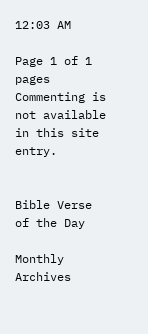12:03 AM

Page 1 of 1 pages
Commenting is not available in this site entry.


Bible Verse of the Day

Monthly Archives